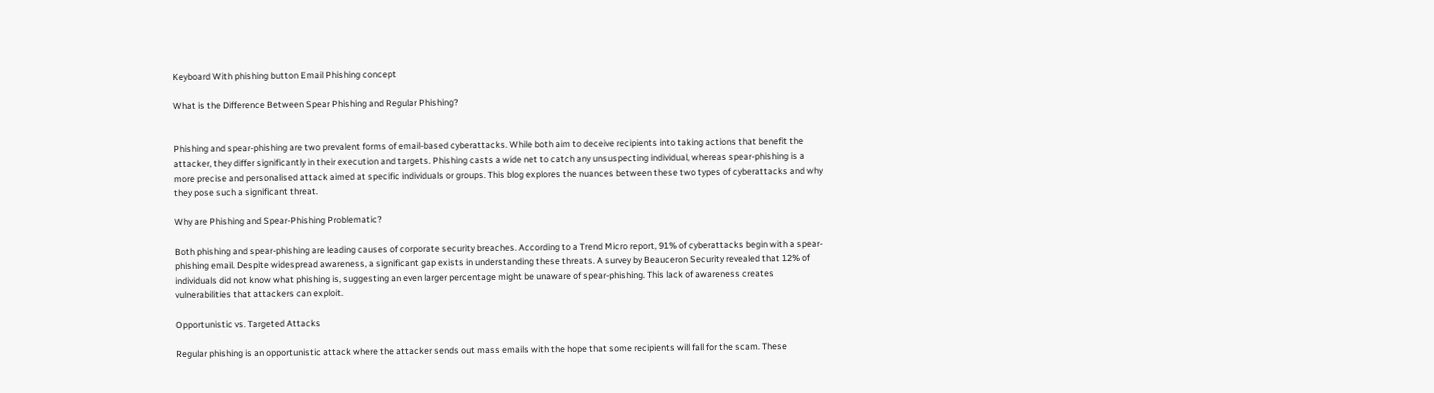Keyboard With phishing button Email Phishing concept

What is the Difference Between Spear Phishing and Regular Phishing?


Phishing and spear-phishing are two prevalent forms of email-based cyberattacks. While both aim to deceive recipients into taking actions that benefit the attacker, they differ significantly in their execution and targets. Phishing casts a wide net to catch any unsuspecting individual, whereas spear-phishing is a more precise and personalised attack aimed at specific individuals or groups. This blog explores the nuances between these two types of cyberattacks and why they pose such a significant threat.

Why are Phishing and Spear-Phishing Problematic?

Both phishing and spear-phishing are leading causes of corporate security breaches. According to a Trend Micro report, 91% of cyberattacks begin with a spear-phishing email. Despite widespread awareness, a significant gap exists in understanding these threats. A survey by Beauceron Security revealed that 12% of individuals did not know what phishing is, suggesting an even larger percentage might be unaware of spear-phishing. This lack of awareness creates vulnerabilities that attackers can exploit.

Opportunistic vs. Targeted Attacks

Regular phishing is an opportunistic attack where the attacker sends out mass emails with the hope that some recipients will fall for the scam. These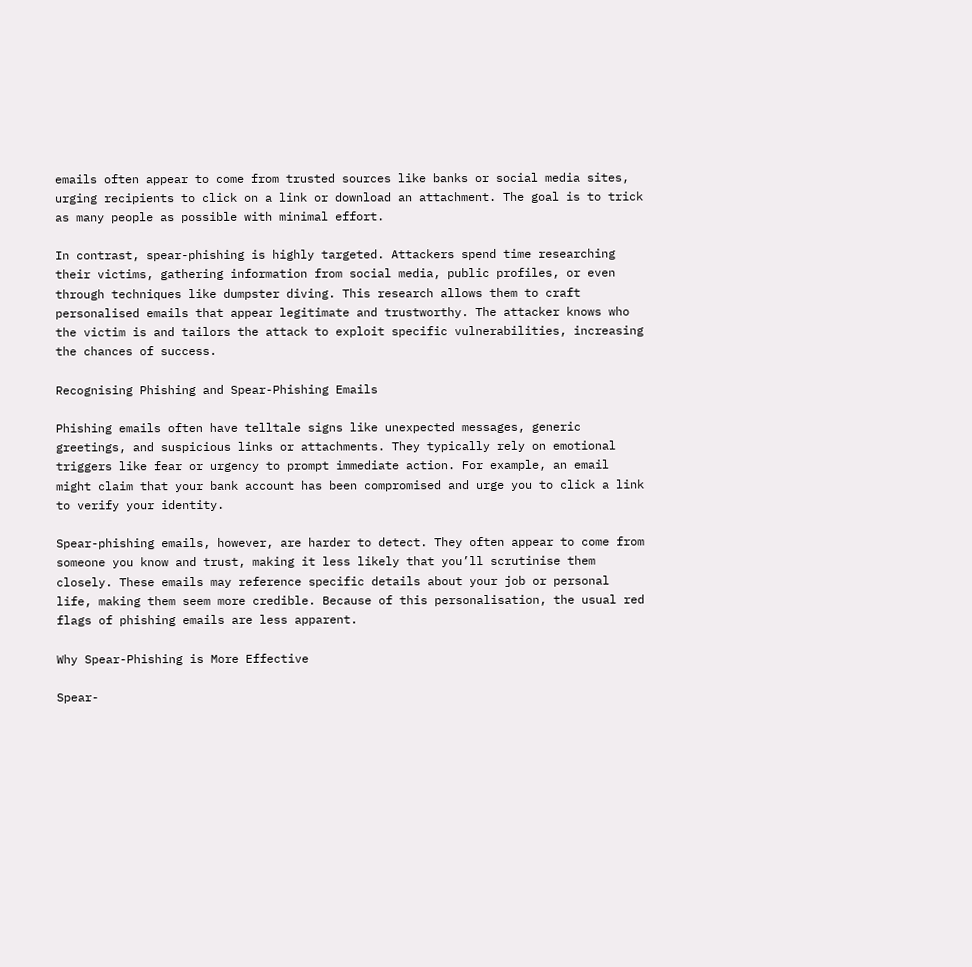emails often appear to come from trusted sources like banks or social media sites, urging recipients to click on a link or download an attachment. The goal is to trick as many people as possible with minimal effort.

In contrast, spear-phishing is highly targeted. Attackers spend time researching their victims, gathering information from social media, public profiles, or even through techniques like dumpster diving. This research allows them to craft personalised emails that appear legitimate and trustworthy. The attacker knows who the victim is and tailors the attack to exploit specific vulnerabilities, increasing the chances of success.

Recognising Phishing and Spear-Phishing Emails

Phishing emails often have telltale signs like unexpected messages, generic greetings, and suspicious links or attachments. They typically rely on emotional triggers like fear or urgency to prompt immediate action. For example, an email might claim that your bank account has been compromised and urge you to click a link to verify your identity.

Spear-phishing emails, however, are harder to detect. They often appear to come from someone you know and trust, making it less likely that you’ll scrutinise them closely. These emails may reference specific details about your job or personal life, making them seem more credible. Because of this personalisation, the usual red flags of phishing emails are less apparent.

Why Spear-Phishing is More Effective

Spear-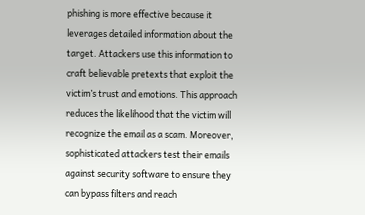phishing is more effective because it leverages detailed information about the target. Attackers use this information to craft believable pretexts that exploit the victim’s trust and emotions. This approach reduces the likelihood that the victim will recognize the email as a scam. Moreover, sophisticated attackers test their emails against security software to ensure they can bypass filters and reach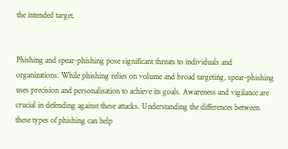the intended target.


Phishing and spear-phishing pose significant threats to individuals and organizations. While phishing relies on volume and broad targeting, spear-phishing uses precision and personalisation to achieve its goals. Awareness and vigilance are crucial in defending against these attacks. Understanding the differences between these types of phishing can help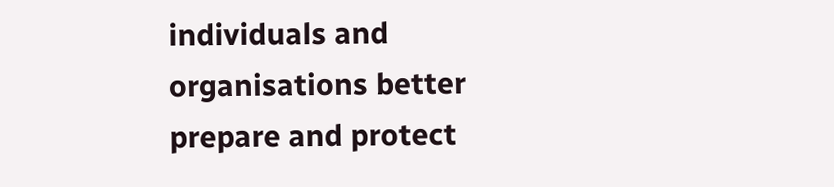individuals and organisations better prepare and protect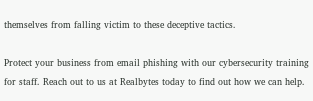themselves from falling victim to these deceptive tactics.

Protect your business from email phishing with our cybersecurity training for staff. Reach out to us at Realbytes today to find out how we can help.